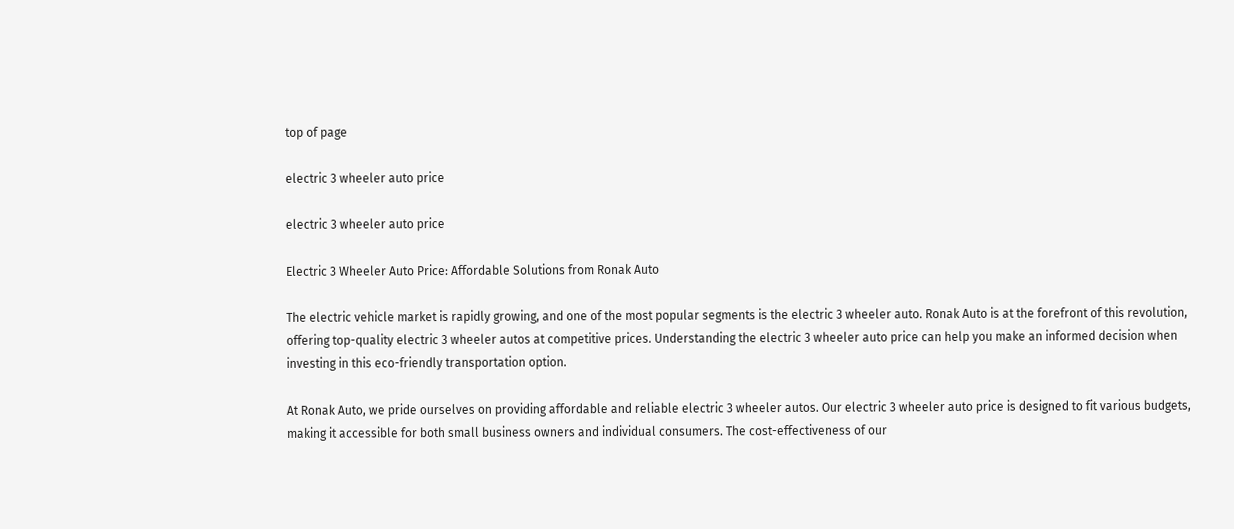top of page

electric 3 wheeler auto price

electric 3 wheeler auto price

Electric 3 Wheeler Auto Price: Affordable Solutions from Ronak Auto

The electric vehicle market is rapidly growing, and one of the most popular segments is the electric 3 wheeler auto. Ronak Auto is at the forefront of this revolution, offering top-quality electric 3 wheeler autos at competitive prices. Understanding the electric 3 wheeler auto price can help you make an informed decision when investing in this eco-friendly transportation option.

At Ronak Auto, we pride ourselves on providing affordable and reliable electric 3 wheeler autos. Our electric 3 wheeler auto price is designed to fit various budgets, making it accessible for both small business owners and individual consumers. The cost-effectiveness of our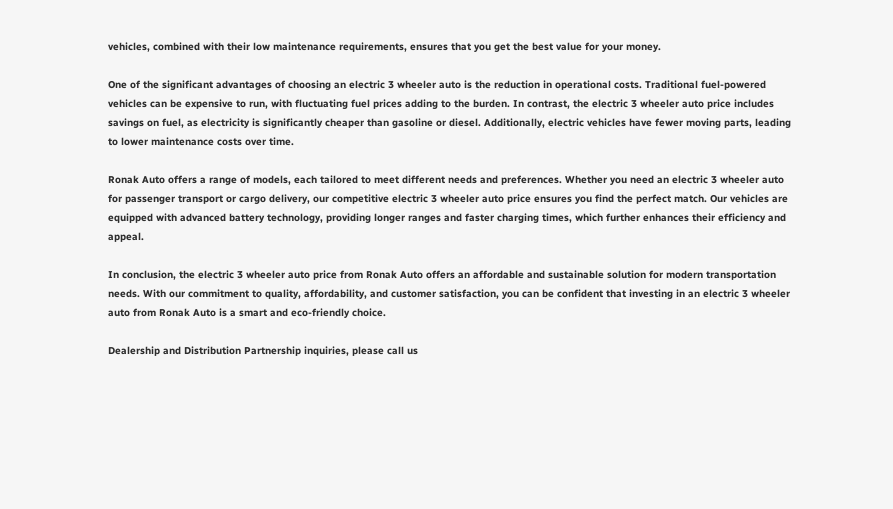vehicles, combined with their low maintenance requirements, ensures that you get the best value for your money.

One of the significant advantages of choosing an electric 3 wheeler auto is the reduction in operational costs. Traditional fuel-powered vehicles can be expensive to run, with fluctuating fuel prices adding to the burden. In contrast, the electric 3 wheeler auto price includes savings on fuel, as electricity is significantly cheaper than gasoline or diesel. Additionally, electric vehicles have fewer moving parts, leading to lower maintenance costs over time.

Ronak Auto offers a range of models, each tailored to meet different needs and preferences. Whether you need an electric 3 wheeler auto for passenger transport or cargo delivery, our competitive electric 3 wheeler auto price ensures you find the perfect match. Our vehicles are equipped with advanced battery technology, providing longer ranges and faster charging times, which further enhances their efficiency and appeal.

In conclusion, the electric 3 wheeler auto price from Ronak Auto offers an affordable and sustainable solution for modern transportation needs. With our commitment to quality, affordability, and customer satisfaction, you can be confident that investing in an electric 3 wheeler auto from Ronak Auto is a smart and eco-friendly choice.

Dealership and Distribution Partnership inquiries, please call us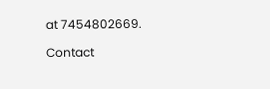at 7454802669.

Contact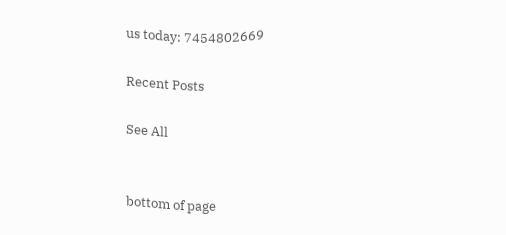us today: 7454802669

Recent Posts

See All


bottom of page